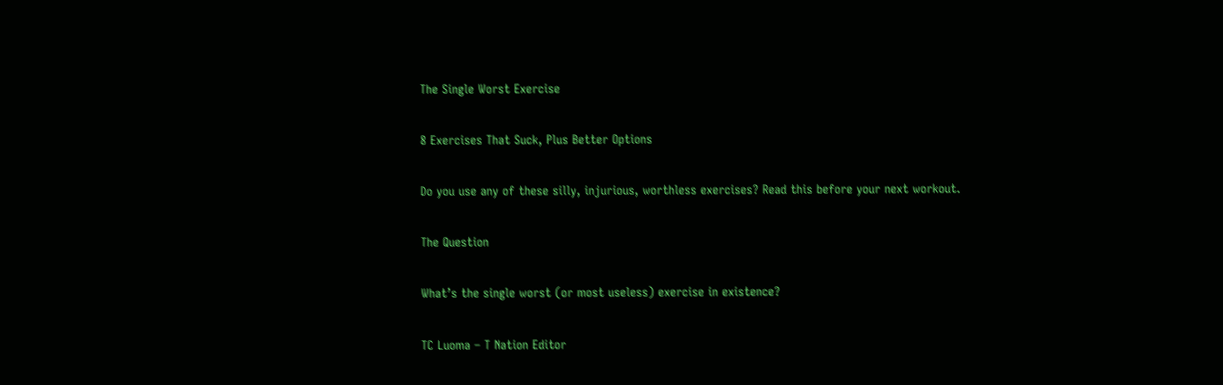The Single Worst Exercise

8 Exercises That Suck, Plus Better Options

Do you use any of these silly, injurious, worthless exercises? Read this before your next workout.

The Question

What’s the single worst (or most useless) exercise in existence?

TC Luoma – T Nation Editor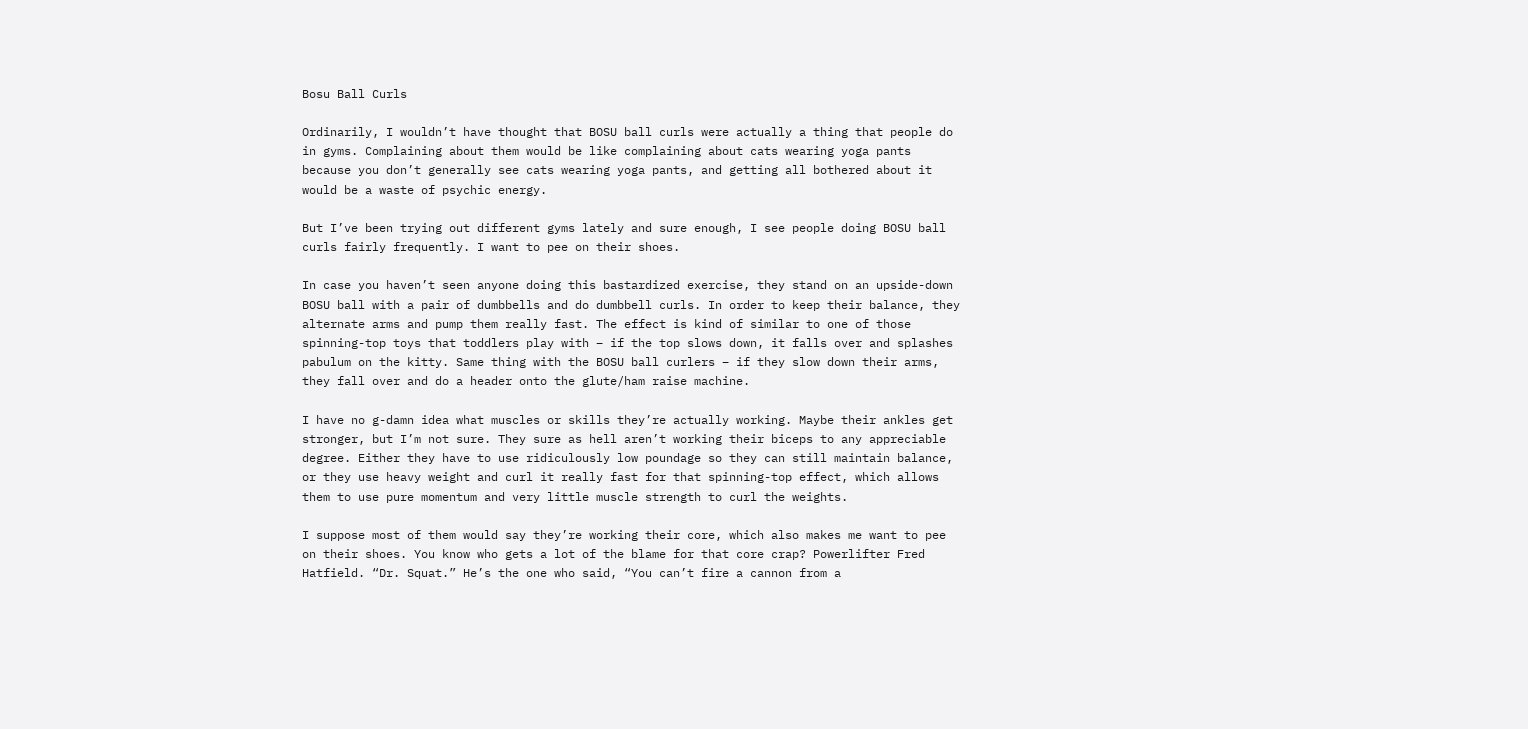Bosu Ball Curls

Ordinarily, I wouldn’t have thought that BOSU ball curls were actually a thing that people do in gyms. Complaining about them would be like complaining about cats wearing yoga pants because you don’t generally see cats wearing yoga pants, and getting all bothered about it would be a waste of psychic energy.

But I’ve been trying out different gyms lately and sure enough, I see people doing BOSU ball curls fairly frequently. I want to pee on their shoes.

In case you haven’t seen anyone doing this bastardized exercise, they stand on an upside-down BOSU ball with a pair of dumbbells and do dumbbell curls. In order to keep their balance, they alternate arms and pump them really fast. The effect is kind of similar to one of those spinning-top toys that toddlers play with – if the top slows down, it falls over and splashes pabulum on the kitty. Same thing with the BOSU ball curlers – if they slow down their arms, they fall over and do a header onto the glute/ham raise machine.

I have no g-damn idea what muscles or skills they’re actually working. Maybe their ankles get stronger, but I’m not sure. They sure as hell aren’t working their biceps to any appreciable degree. Either they have to use ridiculously low poundage so they can still maintain balance, or they use heavy weight and curl it really fast for that spinning-top effect, which allows them to use pure momentum and very little muscle strength to curl the weights.

I suppose most of them would say they’re working their core, which also makes me want to pee on their shoes. You know who gets a lot of the blame for that core crap? Powerlifter Fred Hatfield. “Dr. Squat.” He’s the one who said, “You can’t fire a cannon from a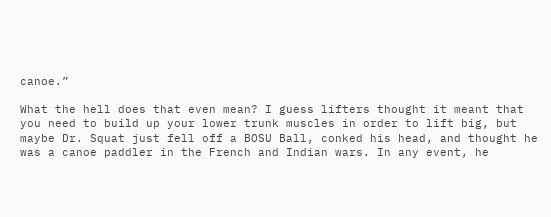canoe.”

What the hell does that even mean? I guess lifters thought it meant that you need to build up your lower trunk muscles in order to lift big, but maybe Dr. Squat just fell off a BOSU Ball, conked his head, and thought he was a canoe paddler in the French and Indian wars. In any event, he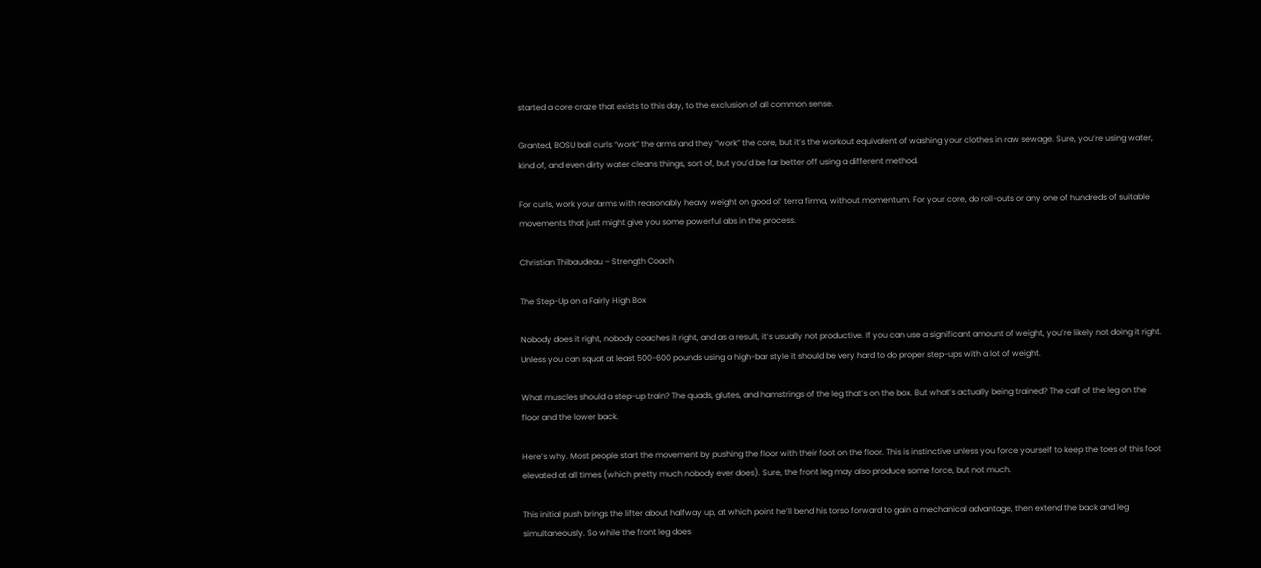started a core craze that exists to this day, to the exclusion of all common sense.

Granted, BOSU ball curls “work” the arms and they “work” the core, but it’s the workout equivalent of washing your clothes in raw sewage. Sure, you’re using water, kind of, and even dirty water cleans things, sort of, but you’d be far better off using a different method.

For curls, work your arms with reasonably heavy weight on good ol’ terra firma, without momentum. For your core, do roll-outs or any one of hundreds of suitable movements that just might give you some powerful abs in the process.

Christian Thibaudeau – Strength Coach

The Step-Up on a Fairly High Box

Nobody does it right, nobody coaches it right, and as a result, it’s usually not productive. If you can use a significant amount of weight, you’re likely not doing it right. Unless you can squat at least 500-600 pounds using a high-bar style it should be very hard to do proper step-ups with a lot of weight.

What muscles should a step-up train? The quads, glutes, and hamstrings of the leg that’s on the box. But what’s actually being trained? The calf of the leg on the floor and the lower back.

Here’s why. Most people start the movement by pushing the floor with their foot on the floor. This is instinctive unless you force yourself to keep the toes of this foot elevated at all times (which pretty much nobody ever does). Sure, the front leg may also produce some force, but not much.

This initial push brings the lifter about halfway up, at which point he’ll bend his torso forward to gain a mechanical advantage, then extend the back and leg simultaneously. So while the front leg does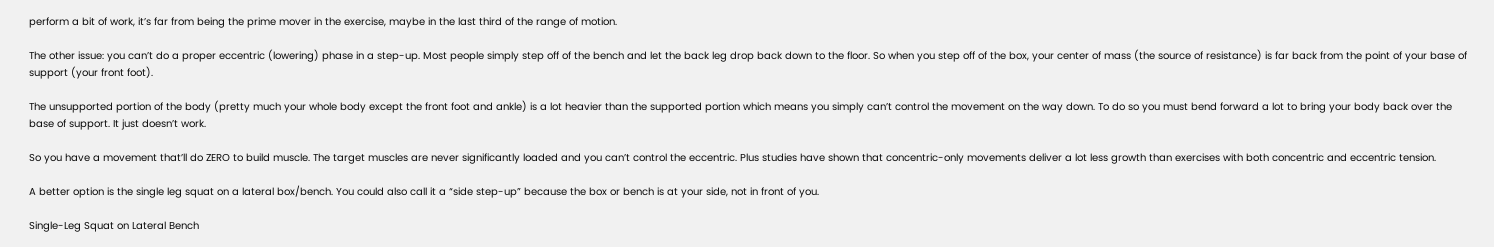perform a bit of work, it’s far from being the prime mover in the exercise, maybe in the last third of the range of motion.

The other issue: you can’t do a proper eccentric (lowering) phase in a step-up. Most people simply step off of the bench and let the back leg drop back down to the floor. So when you step off of the box, your center of mass (the source of resistance) is far back from the point of your base of support (your front foot).

The unsupported portion of the body (pretty much your whole body except the front foot and ankle) is a lot heavier than the supported portion which means you simply can’t control the movement on the way down. To do so you must bend forward a lot to bring your body back over the base of support. It just doesn’t work.

So you have a movement that’ll do ZERO to build muscle. The target muscles are never significantly loaded and you can’t control the eccentric. Plus studies have shown that concentric-only movements deliver a lot less growth than exercises with both concentric and eccentric tension.

A better option is the single leg squat on a lateral box/bench. You could also call it a “side step-up” because the box or bench is at your side, not in front of you.

Single-Leg Squat on Lateral Bench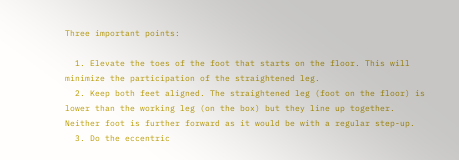Three important points:

  1. Elevate the toes of the foot that starts on the floor. This will minimize the participation of the straightened leg.
  2. Keep both feet aligned. The straightened leg (foot on the floor) is lower than the working leg (on the box) but they line up together. Neither foot is further forward as it would be with a regular step-up.
  3. Do the eccentric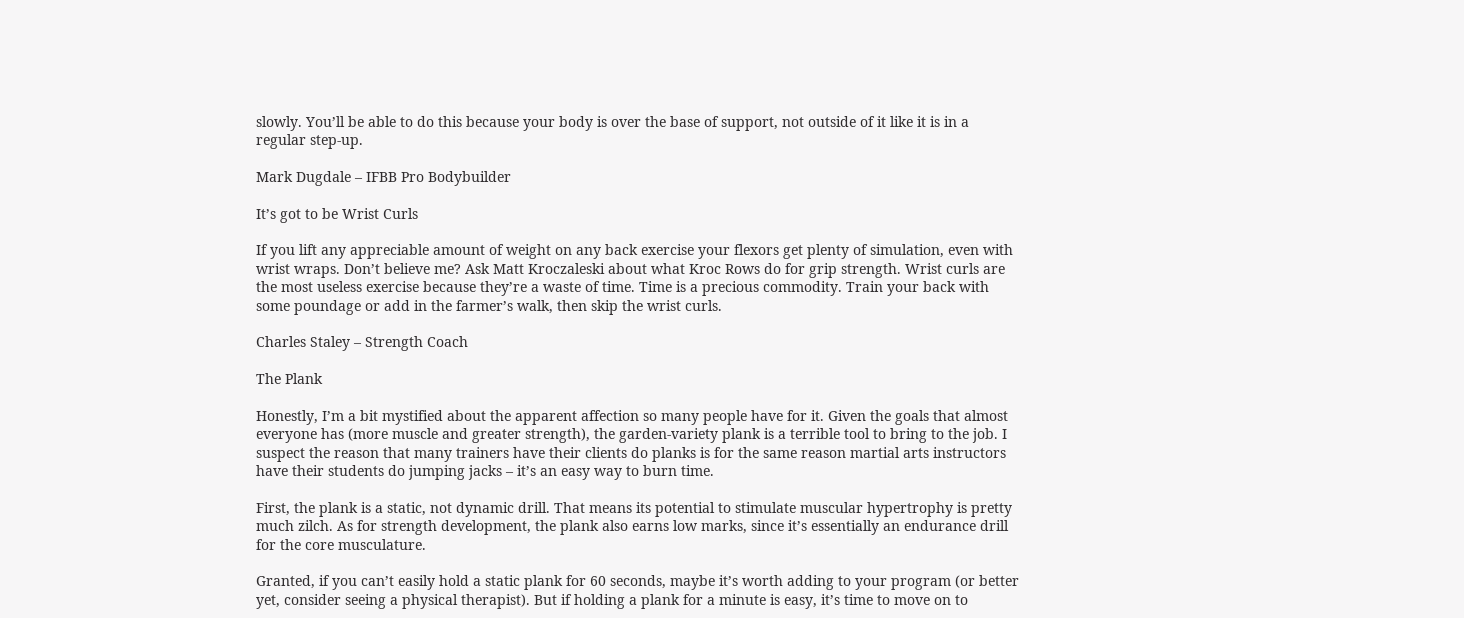slowly. You’ll be able to do this because your body is over the base of support, not outside of it like it is in a regular step-up.

Mark Dugdale – IFBB Pro Bodybuilder

It’s got to be Wrist Curls

If you lift any appreciable amount of weight on any back exercise your flexors get plenty of simulation, even with wrist wraps. Don’t believe me? Ask Matt Kroczaleski about what Kroc Rows do for grip strength. Wrist curls are the most useless exercise because they’re a waste of time. Time is a precious commodity. Train your back with some poundage or add in the farmer’s walk, then skip the wrist curls.

Charles Staley – Strength Coach

The Plank

Honestly, I’m a bit mystified about the apparent affection so many people have for it. Given the goals that almost everyone has (more muscle and greater strength), the garden-variety plank is a terrible tool to bring to the job. I suspect the reason that many trainers have their clients do planks is for the same reason martial arts instructors have their students do jumping jacks – it’s an easy way to burn time.

First, the plank is a static, not dynamic drill. That means its potential to stimulate muscular hypertrophy is pretty much zilch. As for strength development, the plank also earns low marks, since it’s essentially an endurance drill for the core musculature.

Granted, if you can’t easily hold a static plank for 60 seconds, maybe it’s worth adding to your program (or better yet, consider seeing a physical therapist). But if holding a plank for a minute is easy, it’s time to move on to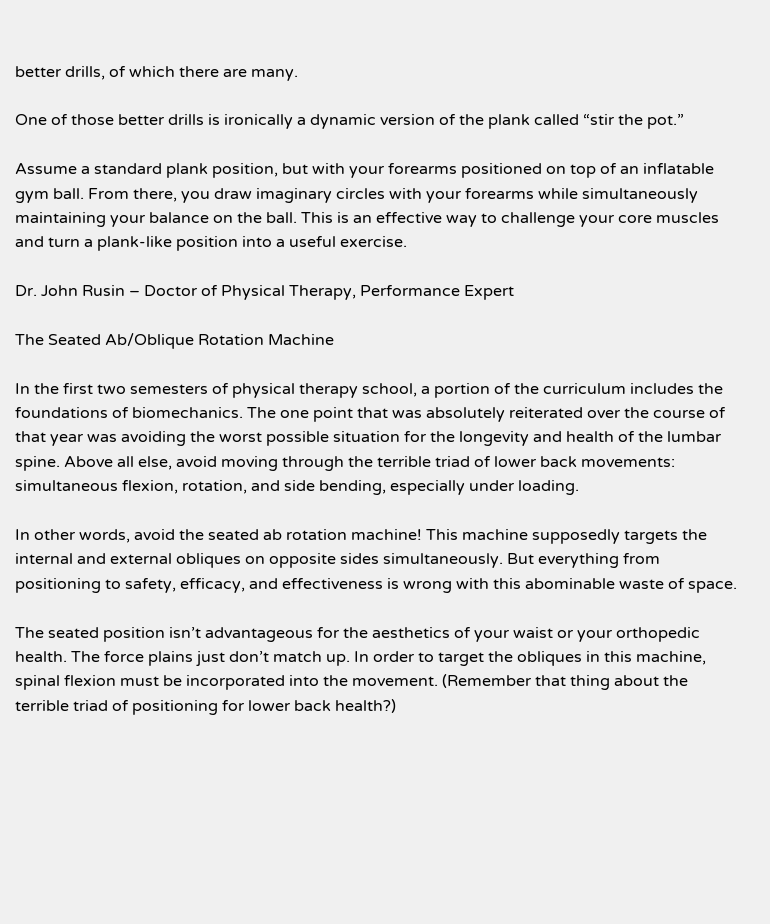better drills, of which there are many.

One of those better drills is ironically a dynamic version of the plank called “stir the pot.”

Assume a standard plank position, but with your forearms positioned on top of an inflatable gym ball. From there, you draw imaginary circles with your forearms while simultaneously maintaining your balance on the ball. This is an effective way to challenge your core muscles and turn a plank-like position into a useful exercise.

Dr. John Rusin – Doctor of Physical Therapy, Performance Expert

The Seated Ab/Oblique Rotation Machine

In the first two semesters of physical therapy school, a portion of the curriculum includes the foundations of biomechanics. The one point that was absolutely reiterated over the course of that year was avoiding the worst possible situation for the longevity and health of the lumbar spine. Above all else, avoid moving through the terrible triad of lower back movements: simultaneous flexion, rotation, and side bending, especially under loading.

In other words, avoid the seated ab rotation machine! This machine supposedly targets the internal and external obliques on opposite sides simultaneously. But everything from positioning to safety, efficacy, and effectiveness is wrong with this abominable waste of space.

The seated position isn’t advantageous for the aesthetics of your waist or your orthopedic health. The force plains just don’t match up. In order to target the obliques in this machine, spinal flexion must be incorporated into the movement. (Remember that thing about the terrible triad of positioning for lower back health?)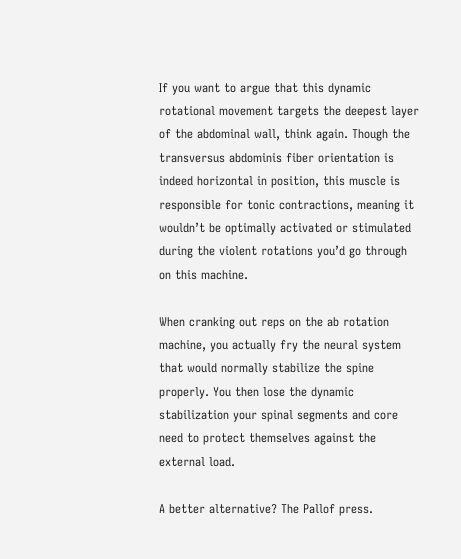If you want to argue that this dynamic rotational movement targets the deepest layer of the abdominal wall, think again. Though the transversus abdominis fiber orientation is indeed horizontal in position, this muscle is responsible for tonic contractions, meaning it wouldn’t be optimally activated or stimulated during the violent rotations you’d go through on this machine.

When cranking out reps on the ab rotation machine, you actually fry the neural system that would normally stabilize the spine properly. You then lose the dynamic stabilization your spinal segments and core need to protect themselves against the external load.

A better alternative? The Pallof press.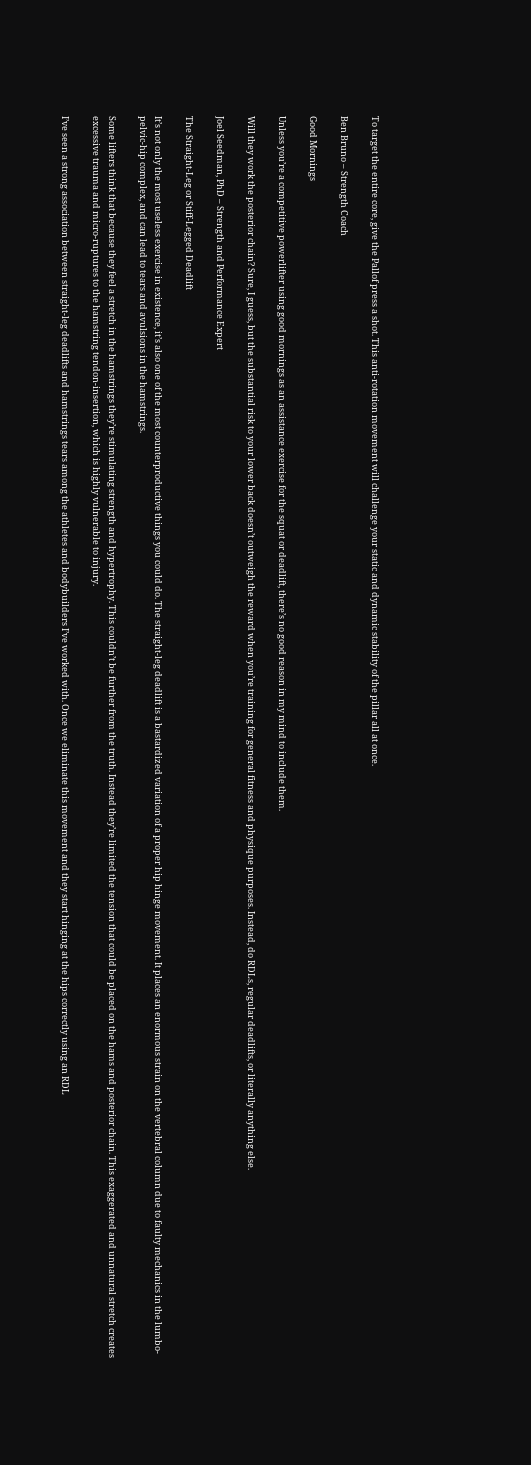To target the entire core, give the Pallof press a shot. This anti-rotation movement will challenge your static and dynamic stability of the pillar all at once.

Ben Bruno – Strength Coach

Good Mornings

Unless you’re a competitive powerlifter using good mornings as an assistance exercise for the squat or deadlift, there’s no good reason in my mind to include them.

Will they work the posterior chain? Sure, I guess, but the substantial risk to your lower back doesn’t outweigh the reward when you’re training for general fitness and physique purposes. Instead, do RDLs, regular deadlifts, or literally anything else.

Joel Seedman, PhD – Strength and Performance Expert

The Straight-Leg or Stiff-Legged Deadlift

It’s not only the most useless exercise in existence, it’s also one of the most counterproductive things you could do. The straight-leg deadlift is a bastardized variation of a proper hip hinge movement. It places an enormous strain on the vertebral column due to faulty mechanics in the lumbo-pelvic-hip complex, and can lead to tears and avulsions in the hamstrings.

Some lifters think that because they feel a stretch in the hamstrings they’re stimulating strength and hypertrophy. This couldn’t be further from the truth. Instead they’re limited the tension that could be placed on the hams and posterior chain. This exaggerated and unnatural stretch creates excessive trauma and micro-ruptures to the hamstring tendon-insertion, which is highly vulnerable to injury.

I’ve seen a strong association between straight-leg deadlifts and hamstrings tears among the athletes and bodybuilders I’ve worked with. Once we eliminate this movement and they start hinging at the hips correctly using an RDL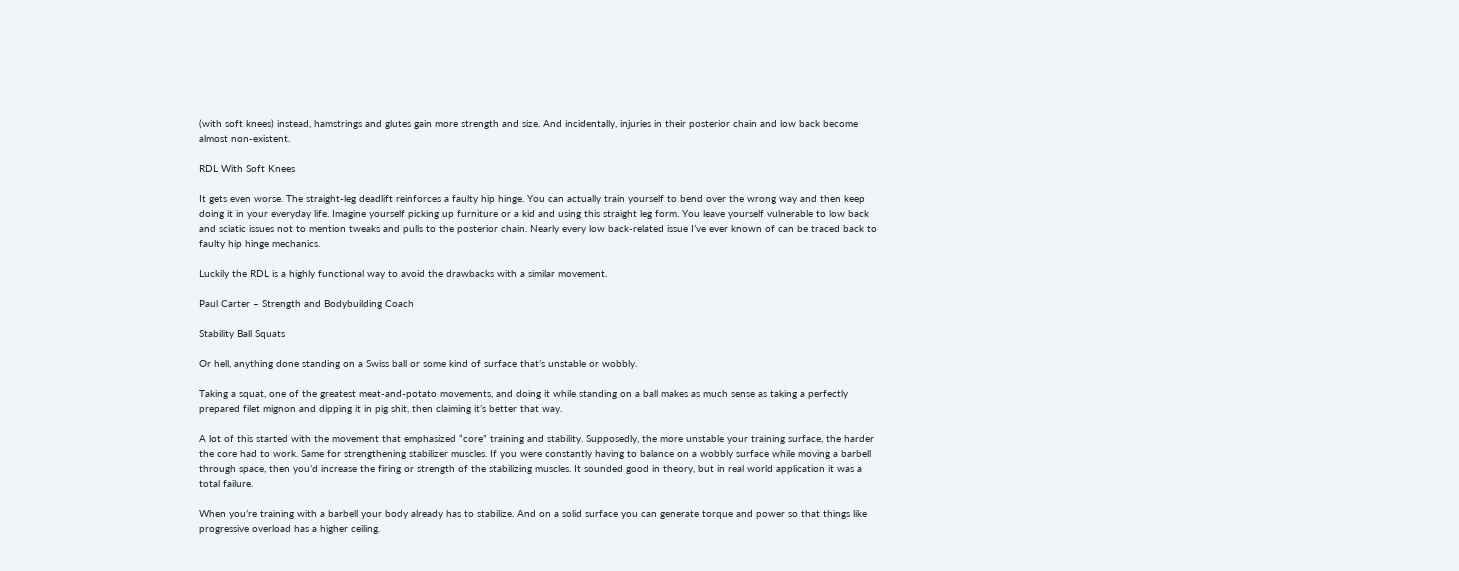(with soft knees) instead, hamstrings and glutes gain more strength and size. And incidentally, injuries in their posterior chain and low back become almost non-existent.

RDL With Soft Knees

It gets even worse. The straight-leg deadlift reinforces a faulty hip hinge. You can actually train yourself to bend over the wrong way and then keep doing it in your everyday life. Imagine yourself picking up furniture or a kid and using this straight leg form. You leave yourself vulnerable to low back and sciatic issues not to mention tweaks and pulls to the posterior chain. Nearly every low back-related issue I’ve ever known of can be traced back to faulty hip hinge mechanics.

Luckily the RDL is a highly functional way to avoid the drawbacks with a similar movement.

Paul Carter – Strength and Bodybuilding Coach

Stability Ball Squats

Or hell, anything done standing on a Swiss ball or some kind of surface that’s unstable or wobbly.

Taking a squat, one of the greatest meat-and-potato movements, and doing it while standing on a ball makes as much sense as taking a perfectly prepared filet mignon and dipping it in pig shit, then claiming it’s better that way.

A lot of this started with the movement that emphasized “core” training and stability. Supposedly, the more unstable your training surface, the harder the core had to work. Same for strengthening stabilizer muscles. If you were constantly having to balance on a wobbly surface while moving a barbell through space, then you’d increase the firing or strength of the stabilizing muscles. It sounded good in theory, but in real world application it was a total failure.

When you’re training with a barbell your body already has to stabilize. And on a solid surface you can generate torque and power so that things like progressive overload has a higher ceiling.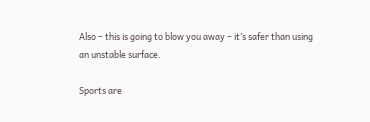Also – this is going to blow you away – it’s safer than using an unstable surface.

Sports are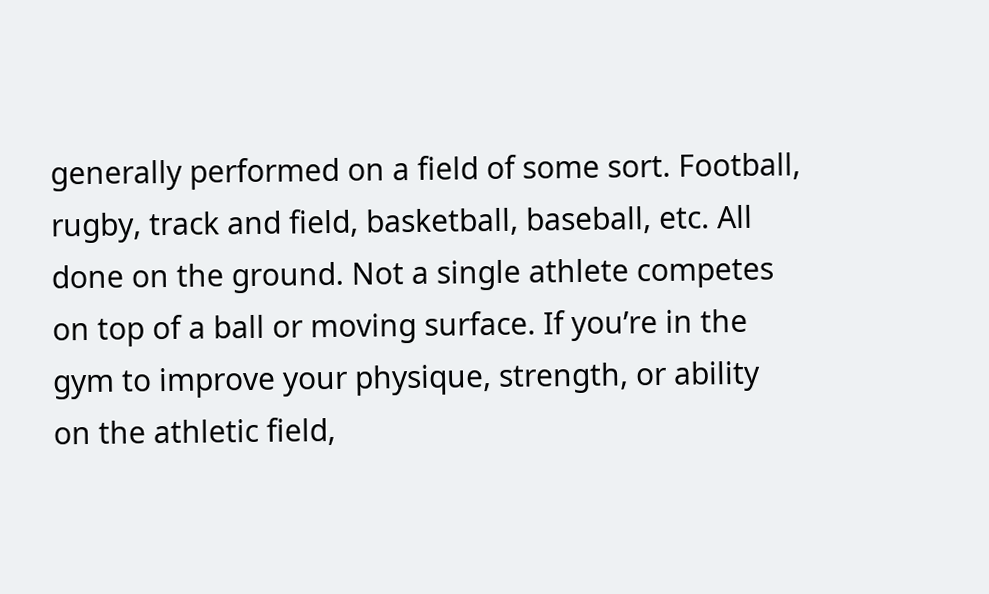generally performed on a field of some sort. Football, rugby, track and field, basketball, baseball, etc. All done on the ground. Not a single athlete competes on top of a ball or moving surface. If you’re in the gym to improve your physique, strength, or ability on the athletic field,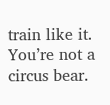train like it. You’re not a circus bear.